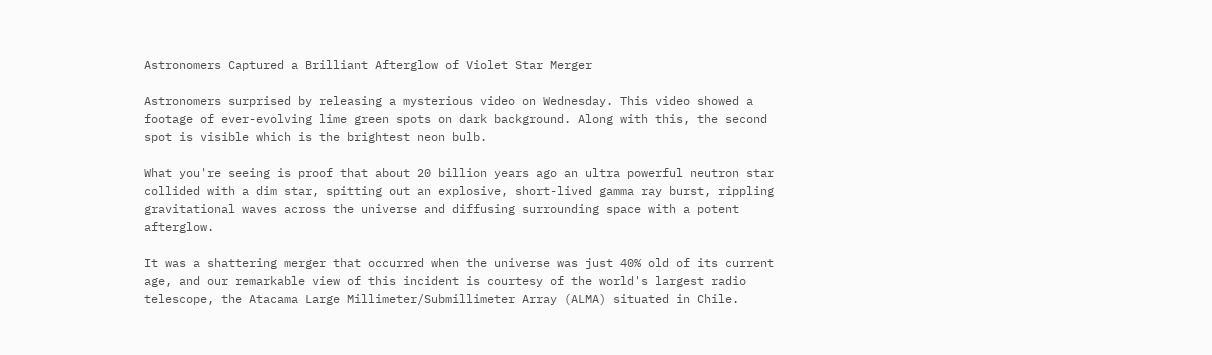Astronomers Captured a Brilliant Afterglow of Violet Star Merger

Astronomers surprised by releasing a mysterious video on Wednesday. This video showed a footage of ever-evolving lime green spots on dark background. Along with this, the second spot is visible which is the brightest neon bulb.

What you're seeing is proof that about 20 billion years ago an ultra powerful neutron star collided with a dim star, spitting out an explosive, short-lived gamma ray burst, rippling gravitational waves across the universe and diffusing surrounding space with a potent afterglow.

It was a shattering merger that occurred when the universe was just 40% old of its current age, and our remarkable view of this incident is courtesy of the world's largest radio telescope, the Atacama Large Millimeter/Submillimeter Array (ALMA) situated in Chile.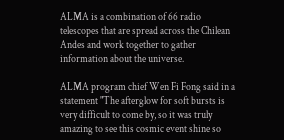ALMA is a combination of 66 radio telescopes that are spread across the Chilean Andes and work together to gather information about the universe.

ALMA program chief Wen Fi Fong said in a statement "The afterglow for soft bursts is very difficult to come by, so it was truly amazing to see this cosmic event shine so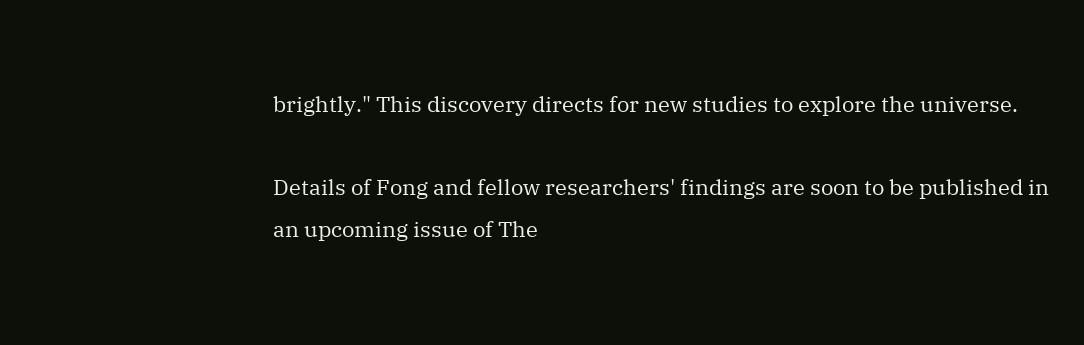brightly." This discovery directs for new studies to explore the universe.

Details of Fong and fellow researchers' findings are soon to be published in an upcoming issue of The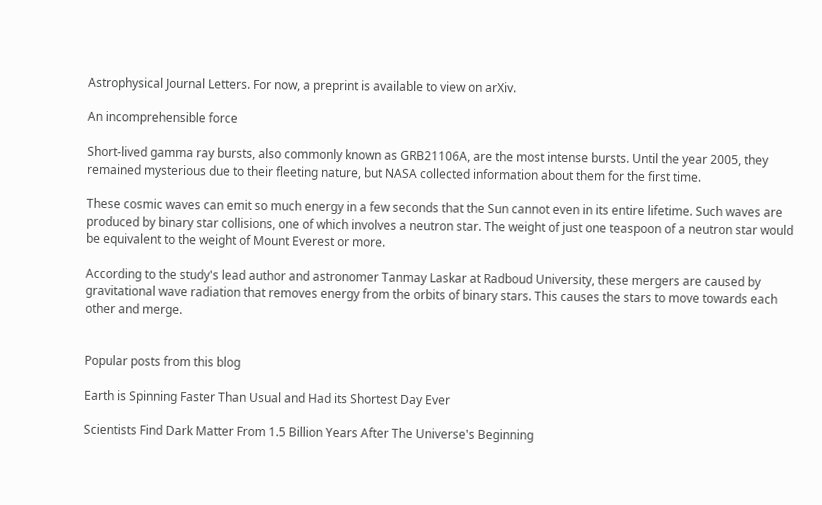Astrophysical Journal Letters. For now, a preprint is available to view on arXiv.

An incomprehensible force

Short-lived gamma ray bursts, also commonly known as GRB21106A, are the most intense bursts. Until the year 2005, they remained mysterious due to their fleeting nature, but NASA collected information about them for the first time.

These cosmic waves can emit so much energy in a few seconds that the Sun cannot even in its entire lifetime. Such waves are produced by binary star collisions, one of which involves a neutron star. The weight of just one teaspoon of a neutron star would be equivalent to the weight of Mount Everest or more.

According to the study's lead author and astronomer Tanmay Laskar at Radboud University, these mergers are caused by gravitational wave radiation that removes energy from the orbits of binary stars. This causes the stars to move towards each other and merge.


Popular posts from this blog

Earth is Spinning Faster Than Usual and Had its Shortest Day Ever

Scientists Find Dark Matter From 1.5 Billion Years After The Universe's Beginning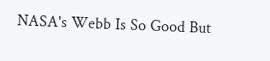NASA's Webb Is So Good But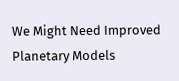We Might Need Improved Planetary Models